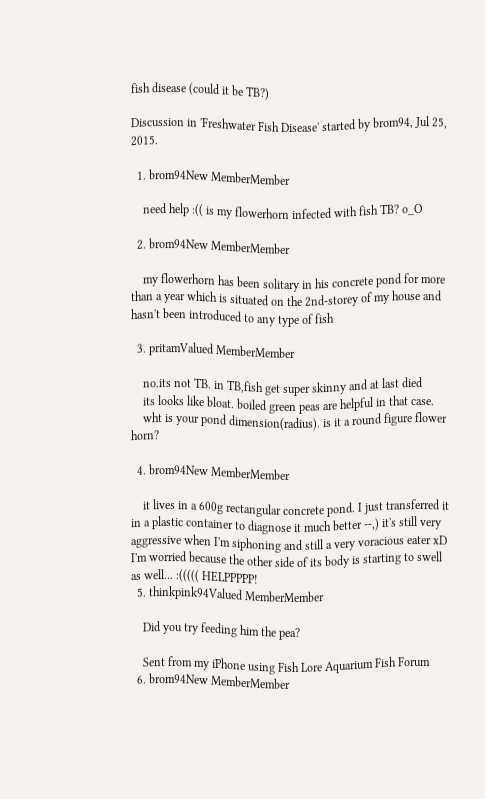fish disease (could it be TB?)

Discussion in 'Freshwater Fish Disease' started by brom94, Jul 25, 2015.

  1. brom94New MemberMember

    need help :(( is my flowerhorn infected with fish TB? o_O

  2. brom94New MemberMember

    my flowerhorn has been solitary in his concrete pond for more than a year which is situated on the 2nd-storey of my house and hasn't been introduced to any type of fish

  3. pritamValued MemberMember

    no.its not TB. in TB,fish get super skinny and at last died
    its looks like bloat. boiled green peas are helpful in that case.
    wht is your pond dimension(radius). is it a round figure flower horn?

  4. brom94New MemberMember

    it lives in a 600g rectangular concrete pond. I just transferred it in a plastic container to diagnose it much better --,) it's still very aggressive when I'm siphoning and still a very voracious eater xD I'm worried because the other side of its body is starting to swell as well... :((((( HELPPPPP!
  5. thinkpink94Valued MemberMember

    Did you try feeding him the pea?

    Sent from my iPhone using Fish Lore Aquarium Fish Forum
  6. brom94New MemberMember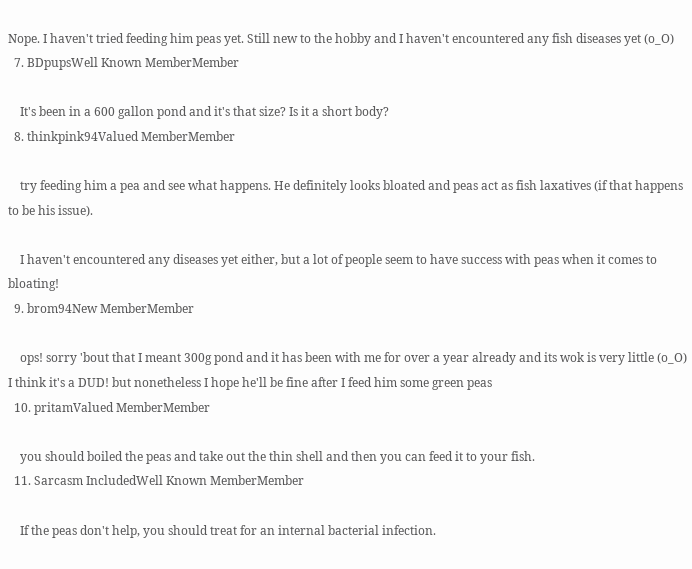Nope. I haven't tried feeding him peas yet. Still new to the hobby and I haven't encountered any fish diseases yet (o_O)
  7. BDpupsWell Known MemberMember

    It's been in a 600 gallon pond and it's that size? Is it a short body?
  8. thinkpink94Valued MemberMember

    try feeding him a pea and see what happens. He definitely looks bloated and peas act as fish laxatives (if that happens to be his issue).

    I haven't encountered any diseases yet either, but a lot of people seem to have success with peas when it comes to bloating!
  9. brom94New MemberMember

    ops! sorry 'bout that I meant 300g pond and it has been with me for over a year already and its wok is very little (o_O) I think it's a DUD! but nonetheless I hope he'll be fine after I feed him some green peas
  10. pritamValued MemberMember

    you should boiled the peas and take out the thin shell and then you can feed it to your fish.
  11. Sarcasm IncludedWell Known MemberMember

    If the peas don't help, you should treat for an internal bacterial infection.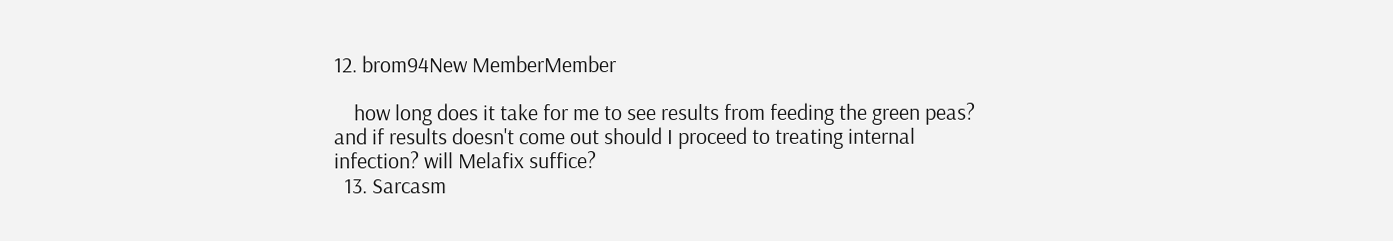12. brom94New MemberMember

    how long does it take for me to see results from feeding the green peas? and if results doesn't come out should I proceed to treating internal infection? will Melafix suffice?
  13. Sarcasm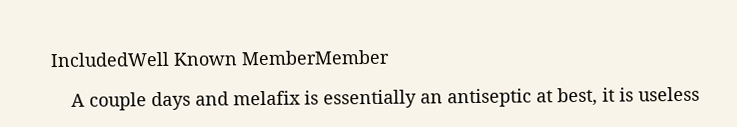IncludedWell Known MemberMember

    A couple days and melafix is essentially an antiseptic at best, it is useless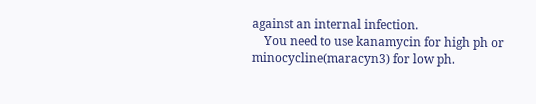against an internal infection.
    You need to use kanamycin for high ph or minocycline(maracyn3) for low ph.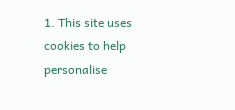1. This site uses cookies to help personalise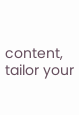content, tailor your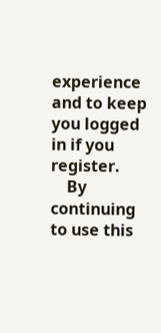experience and to keep you logged in if you register.
    By continuing to use this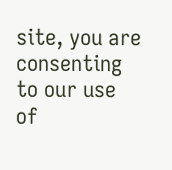site, you are consenting to our use of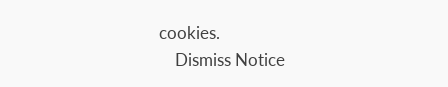cookies.
    Dismiss Notice